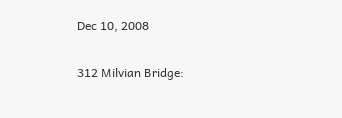Dec 10, 2008

312 Milvian Bridge: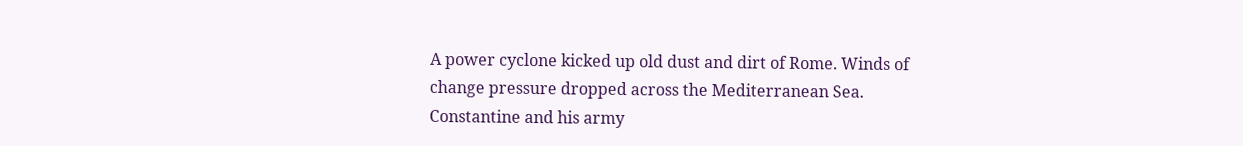A power cyclone kicked up old dust and dirt of Rome. Winds of change pressure dropped across the Mediterranean Sea. Constantine and his army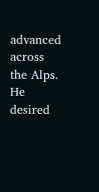advanced across the Alps. He desired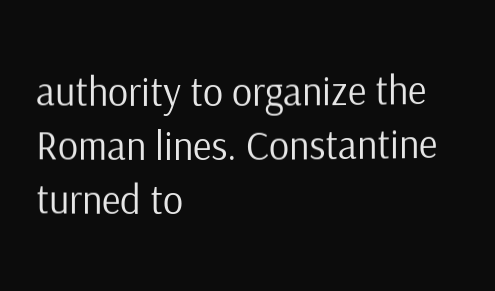authority to organize the Roman lines. Constantine turned to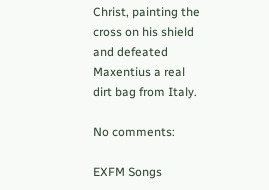Christ, painting the cross on his shield and defeated Maxentius a real dirt bag from Italy.

No comments:

EXFM Songs